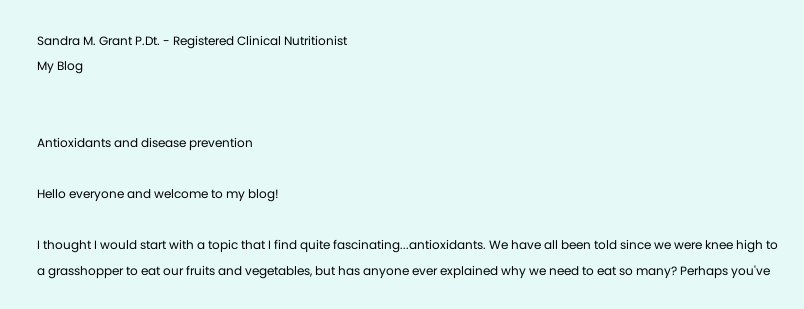Sandra M. Grant P.Dt. - Registered Clinical Nutritionist
My Blog


Antioxidants and disease prevention

Hello everyone and welcome to my blog!

I thought I would start with a topic that I find quite fascinating...antioxidants. We have all been told since we were knee high to a grasshopper to eat our fruits and vegetables, but has anyone ever explained why we need to eat so many? Perhaps you've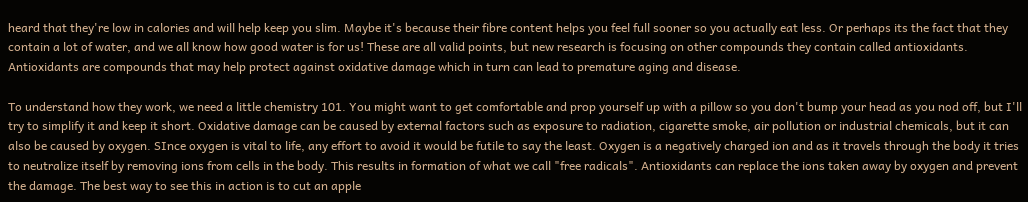heard that they're low in calories and will help keep you slim. Maybe it's because their fibre content helps you feel full sooner so you actually eat less. Or perhaps its the fact that they contain a lot of water, and we all know how good water is for us! These are all valid points, but new research is focusing on other compounds they contain called antioxidants. Antioxidants are compounds that may help protect against oxidative damage which in turn can lead to premature aging and disease.

To understand how they work, we need a little chemistry 101. You might want to get comfortable and prop yourself up with a pillow so you don't bump your head as you nod off, but I'll try to simplify it and keep it short. Oxidative damage can be caused by external factors such as exposure to radiation, cigarette smoke, air pollution or industrial chemicals, but it can also be caused by oxygen. SInce oxygen is vital to life, any effort to avoid it would be futile to say the least. Oxygen is a negatively charged ion and as it travels through the body it tries to neutralize itself by removing ions from cells in the body. This results in formation of what we call "free radicals". Antioxidants can replace the ions taken away by oxygen and prevent the damage. The best way to see this in action is to cut an apple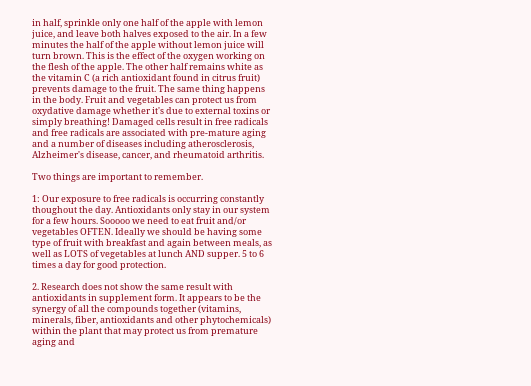in half, sprinkle only one half of the apple with lemon juice, and leave both halves exposed to the air. In a few minutes the half of the apple without lemon juice will turn brown. This is the effect of the oxygen working on the flesh of the apple. The other half remains white as the vitamin C (a rich antioxidant found in citrus fruit) prevents damage to the fruit. The same thing happens in the body. Fruit and vegetables can protect us from oxydative damage whether it's due to external toxins or simply breathing! Damaged cells result in free radicals and free radicals are associated with pre-mature aging and a number of diseases including atherosclerosis, Alzheimer's disease, cancer, and rheumatoid arthritis.

Two things are important to remember.

1: Our exposure to free radicals is occurring constantly thoughout the day. Antioxidants only stay in our system for a few hours. Sooooo we need to eat fruit and/or vegetables OFTEN. Ideally we should be having some type of fruit with breakfast and again between meals, as well as LOTS of vegetables at lunch AND supper. 5 to 6 times a day for good protection.

2. Research does not show the same result with antioxidants in supplement form. It appears to be the synergy of all the compounds together (vitamins, minerals, fiber, antioxidants and other phytochemicals) within the plant that may protect us from premature aging and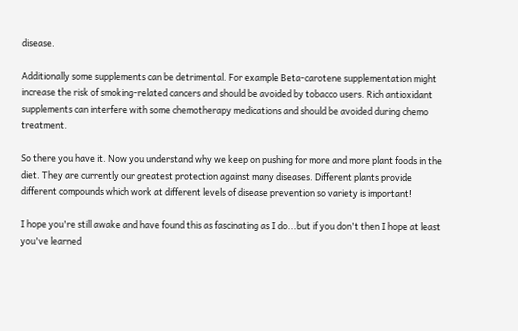disease.

Additionally some supplements can be detrimental. For example Beta-carotene supplementation might increase the risk of smoking-related cancers and should be avoided by tobacco users. Rich antioxidant supplements can interfere with some chemotherapy medications and should be avoided during chemo treatment.

So there you have it. Now you understand why we keep on pushing for more and more plant foods in the diet. They are currently our greatest protection against many diseases. Different plants provide different compounds which work at different levels of disease prevention so variety is important!

I hope you're still awake and have found this as fascinating as I do...but if you don't then I hope at least you've learned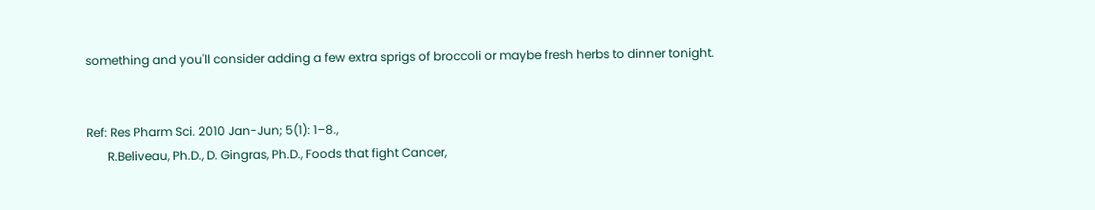something and you'll consider adding a few extra sprigs of broccoli or maybe fresh herbs to dinner tonight.


Ref: Res Pharm Sci. 2010 Jan-Jun; 5(1): 1–8.,
       R.Beliveau, Ph.D., D. Gingras, Ph.D., Foods that fight Cancer,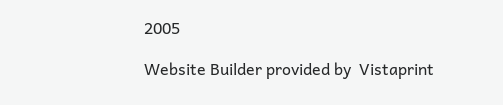2005

Website Builder provided by  Vistaprint